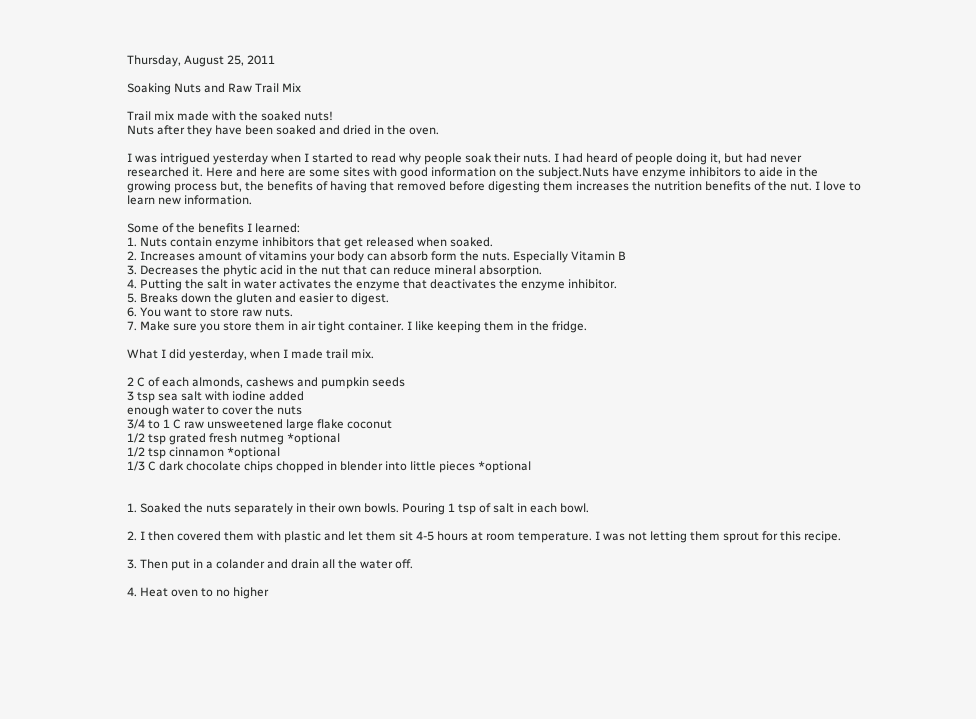Thursday, August 25, 2011

Soaking Nuts and Raw Trail Mix

Trail mix made with the soaked nuts!
Nuts after they have been soaked and dried in the oven.

I was intrigued yesterday when I started to read why people soak their nuts. I had heard of people doing it, but had never researched it. Here and here are some sites with good information on the subject.Nuts have enzyme inhibitors to aide in the growing process but, the benefits of having that removed before digesting them increases the nutrition benefits of the nut. I love to learn new information.

Some of the benefits I learned:
1. Nuts contain enzyme inhibitors that get released when soaked.
2. Increases amount of vitamins your body can absorb form the nuts. Especially Vitamin B
3. Decreases the phytic acid in the nut that can reduce mineral absorption.
4. Putting the salt in water activates the enzyme that deactivates the enzyme inhibitor.
5. Breaks down the gluten and easier to digest.
6. You want to store raw nuts.
7. Make sure you store them in air tight container. I like keeping them in the fridge.

What I did yesterday, when I made trail mix.

2 C of each almonds, cashews and pumpkin seeds
3 tsp sea salt with iodine added
enough water to cover the nuts
3/4 to 1 C raw unsweetened large flake coconut
1/2 tsp grated fresh nutmeg *optional
1/2 tsp cinnamon *optional
1/3 C dark chocolate chips chopped in blender into little pieces *optional


1. Soaked the nuts separately in their own bowls. Pouring 1 tsp of salt in each bowl.

2. I then covered them with plastic and let them sit 4-5 hours at room temperature. I was not letting them sprout for this recipe.

3. Then put in a colander and drain all the water off.

4. Heat oven to no higher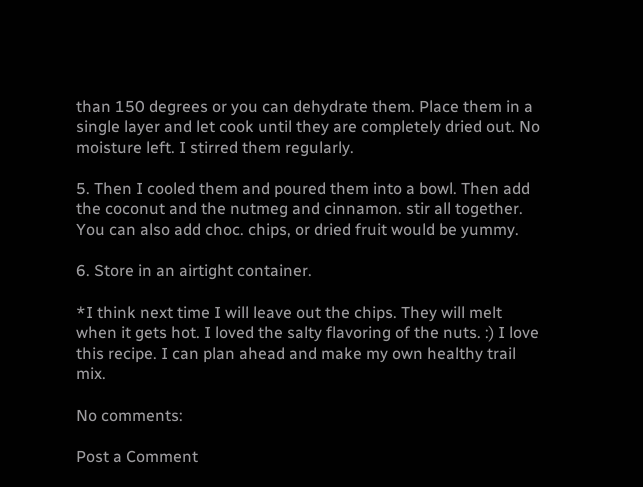than 150 degrees or you can dehydrate them. Place them in a single layer and let cook until they are completely dried out. No moisture left. I stirred them regularly.

5. Then I cooled them and poured them into a bowl. Then add the coconut and the nutmeg and cinnamon. stir all together. You can also add choc. chips, or dried fruit would be yummy.

6. Store in an airtight container.

*I think next time I will leave out the chips. They will melt when it gets hot. I loved the salty flavoring of the nuts. :) I love this recipe. I can plan ahead and make my own healthy trail mix.

No comments:

Post a Comment